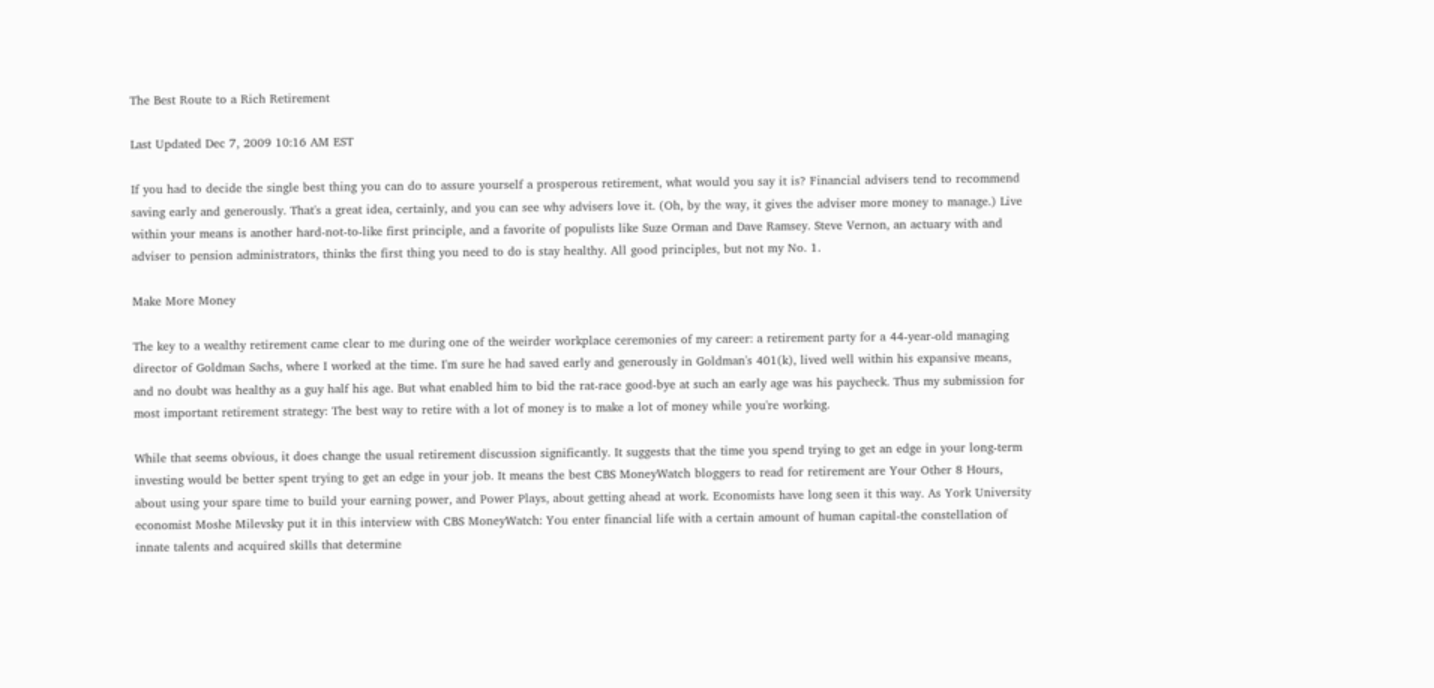The Best Route to a Rich Retirement

Last Updated Dec 7, 2009 10:16 AM EST

If you had to decide the single best thing you can do to assure yourself a prosperous retirement, what would you say it is? Financial advisers tend to recommend saving early and generously. That's a great idea, certainly, and you can see why advisers love it. (Oh, by the way, it gives the adviser more money to manage.) Live within your means is another hard-not-to-like first principle, and a favorite of populists like Suze Orman and Dave Ramsey. Steve Vernon, an actuary with and adviser to pension administrators, thinks the first thing you need to do is stay healthy. All good principles, but not my No. 1.

Make More Money

The key to a wealthy retirement came clear to me during one of the weirder workplace ceremonies of my career: a retirement party for a 44-year-old managing director of Goldman Sachs, where I worked at the time. I'm sure he had saved early and generously in Goldman's 401(k), lived well within his expansive means, and no doubt was healthy as a guy half his age. But what enabled him to bid the rat-race good-bye at such an early age was his paycheck. Thus my submission for most important retirement strategy: The best way to retire with a lot of money is to make a lot of money while you're working.

While that seems obvious, it does change the usual retirement discussion significantly. It suggests that the time you spend trying to get an edge in your long-term investing would be better spent trying to get an edge in your job. It means the best CBS MoneyWatch bloggers to read for retirement are Your Other 8 Hours, about using your spare time to build your earning power, and Power Plays, about getting ahead at work. Economists have long seen it this way. As York University economist Moshe Milevsky put it in this interview with CBS MoneyWatch: You enter financial life with a certain amount of human capital-the constellation of innate talents and acquired skills that determine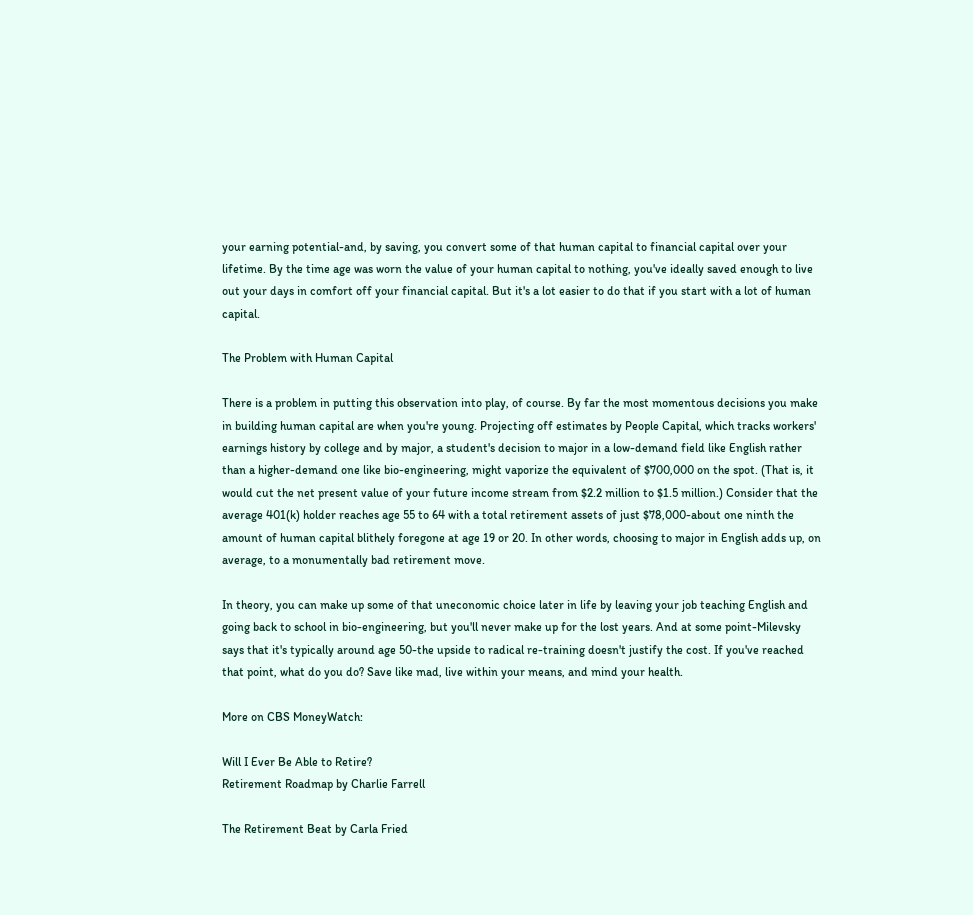your earning potential-and, by saving, you convert some of that human capital to financial capital over your lifetime. By the time age was worn the value of your human capital to nothing, you've ideally saved enough to live out your days in comfort off your financial capital. But it's a lot easier to do that if you start with a lot of human capital.

The Problem with Human Capital

There is a problem in putting this observation into play, of course. By far the most momentous decisions you make in building human capital are when you're young. Projecting off estimates by People Capital, which tracks workers' earnings history by college and by major, a student's decision to major in a low-demand field like English rather than a higher-demand one like bio-engineering, might vaporize the equivalent of $700,000 on the spot. (That is, it would cut the net present value of your future income stream from $2.2 million to $1.5 million.) Consider that the average 401(k) holder reaches age 55 to 64 with a total retirement assets of just $78,000-about one ninth the amount of human capital blithely foregone at age 19 or 20. In other words, choosing to major in English adds up, on average, to a monumentally bad retirement move.

In theory, you can make up some of that uneconomic choice later in life by leaving your job teaching English and going back to school in bio-engineering, but you'll never make up for the lost years. And at some point-Milevsky says that it's typically around age 50-the upside to radical re-training doesn't justify the cost. If you've reached that point, what do you do? Save like mad, live within your means, and mind your health.

More on CBS MoneyWatch:

Will I Ever Be Able to Retire?
Retirement Roadmap by Charlie Farrell

The Retirement Beat by Carla Fried